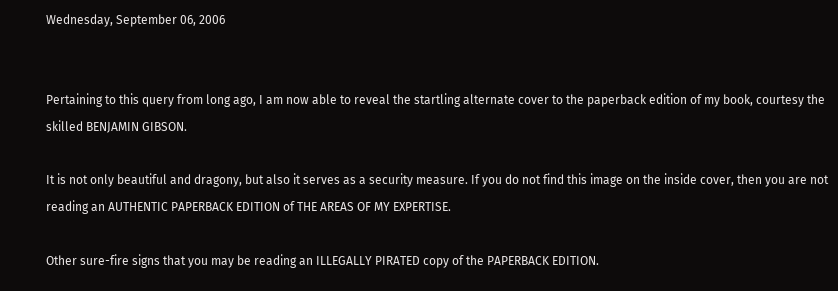Wednesday, September 06, 2006


Pertaining to this query from long ago, I am now able to reveal the startling alternate cover to the paperback edition of my book, courtesy the skilled BENJAMIN GIBSON.

It is not only beautiful and dragony, but also it serves as a security measure. If you do not find this image on the inside cover, then you are not reading an AUTHENTIC PAPERBACK EDITION of THE AREAS OF MY EXPERTISE.

Other sure-fire signs that you may be reading an ILLEGALLY PIRATED copy of the PAPERBACK EDITION.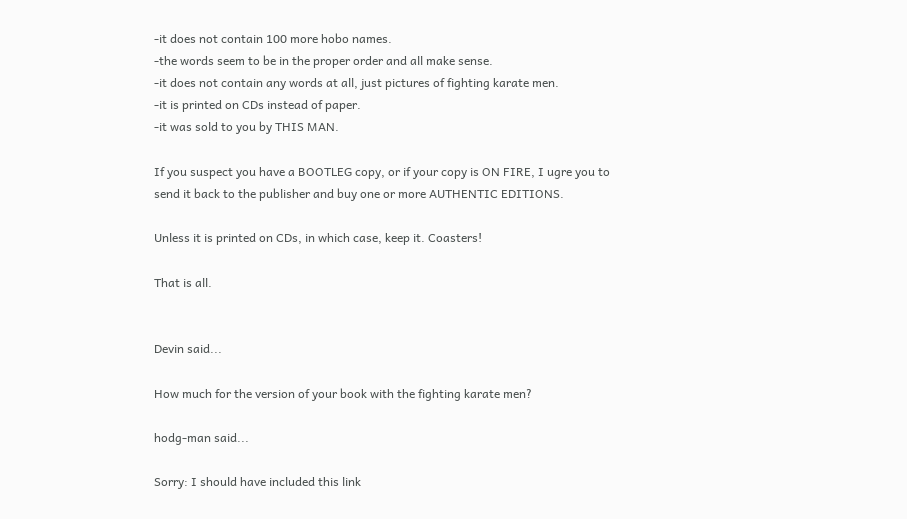-it does not contain 100 more hobo names.
-the words seem to be in the proper order and all make sense.
-it does not contain any words at all, just pictures of fighting karate men.
-it is printed on CDs instead of paper.
-it was sold to you by THIS MAN.

If you suspect you have a BOOTLEG copy, or if your copy is ON FIRE, I ugre you to send it back to the publisher and buy one or more AUTHENTIC EDITIONS.

Unless it is printed on CDs, in which case, keep it. Coasters!

That is all.


Devin said...

How much for the version of your book with the fighting karate men?

hodg-man said...

Sorry: I should have included this link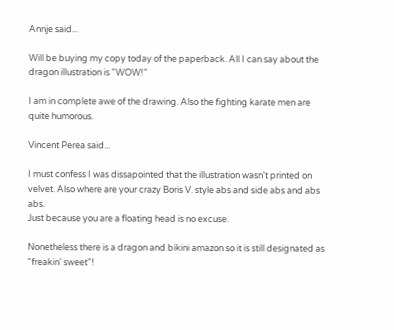Annje said...

Will be buying my copy today of the paperback. All I can say about the dragon illustration is "WOW!"

I am in complete awe of the drawing. Also the fighting karate men are quite humorous.

Vincent Perea said...

I must confess I was dissapointed that the illustration wasn't printed on velvet. Also where are your crazy Boris V. style abs and side abs and abs abs.
Just because you are a floating head is no excuse.

Nonetheless there is a dragon and bikini amazon so it is still designated as "freakin' sweet"!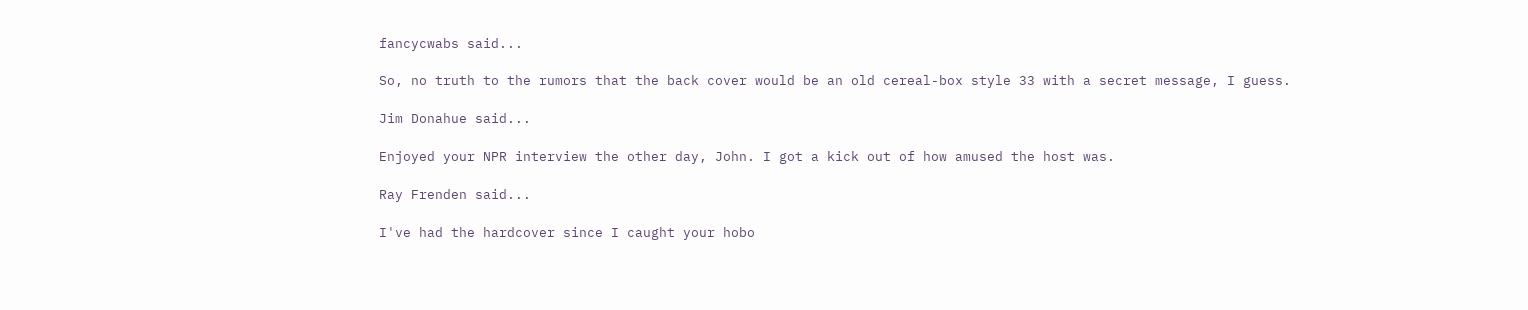fancycwabs said...

So, no truth to the rumors that the back cover would be an old cereal-box style 33 with a secret message, I guess.

Jim Donahue said...

Enjoyed your NPR interview the other day, John. I got a kick out of how amused the host was.

Ray Frenden said...

I've had the hardcover since I caught your hobo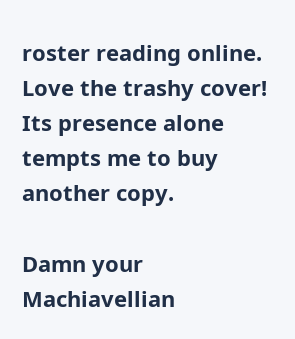roster reading online. Love the trashy cover! Its presence alone tempts me to buy another copy.

Damn your Machiavellian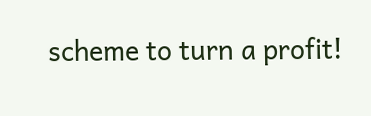scheme to turn a profit!